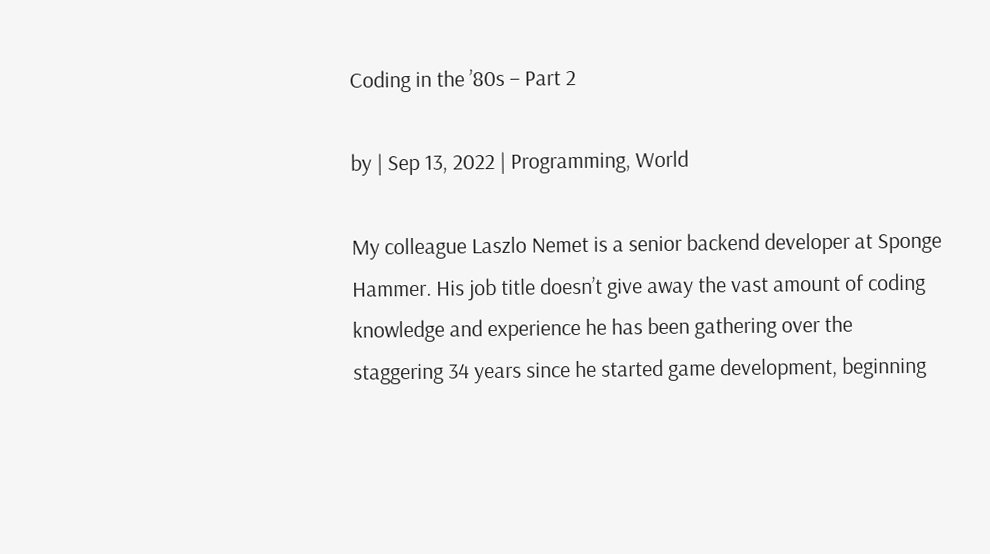Coding in the ’80s – Part 2

by | Sep 13, 2022 | Programming, World

My colleague Laszlo Nemet is a senior backend developer at Sponge Hammer. His job title doesn’t give away the vast amount of coding knowledge and experience he has been gathering over the staggering 34 years since he started game development, beginning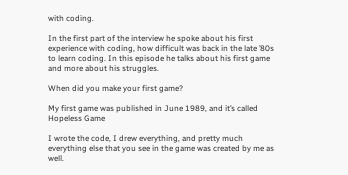with coding.

In the first part of the interview he spoke about his first experience with coding, how difficult was back in the late ’80s to learn coding. In this episode he talks about his first game and more about his struggles.

When did you make your first game?

My first game was published in June 1989, and it’s called Hopeless Game

I wrote the code, I drew everything, and pretty much everything else that you see in the game was created by me as well.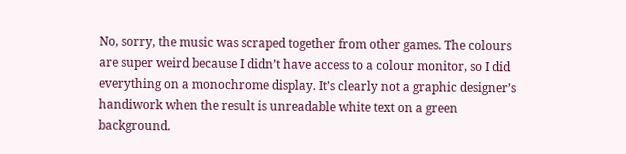No, sorry, the music was scraped together from other games. The colours are super weird because I didn’t have access to a colour monitor, so I did everything on a monochrome display. It’s clearly not a graphic designer’s handiwork when the result is unreadable white text on a green background.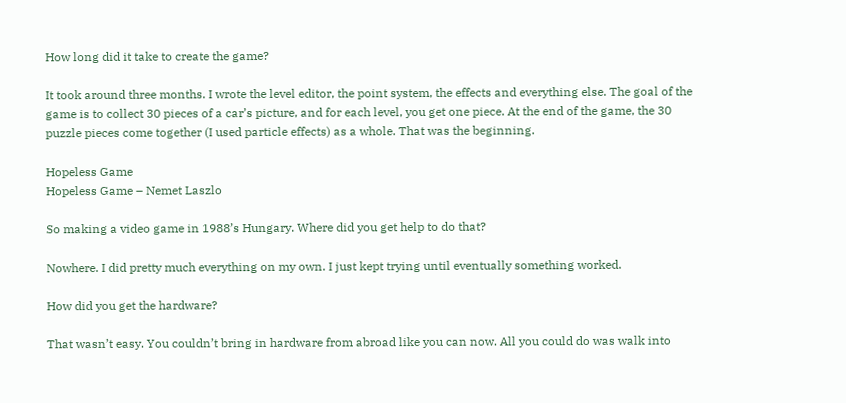How long did it take to create the game?

It took around three months. I wrote the level editor, the point system, the effects and everything else. The goal of the game is to collect 30 pieces of a car’s picture, and for each level, you get one piece. At the end of the game, the 30 puzzle pieces come together (I used particle effects) as a whole. That was the beginning.

Hopeless Game
Hopeless Game – Nemet Laszlo

So making a video game in 1988’s Hungary. Where did you get help to do that?

Nowhere. I did pretty much everything on my own. I just kept trying until eventually something worked.

How did you get the hardware?

That wasn’t easy. You couldn’t bring in hardware from abroad like you can now. All you could do was walk into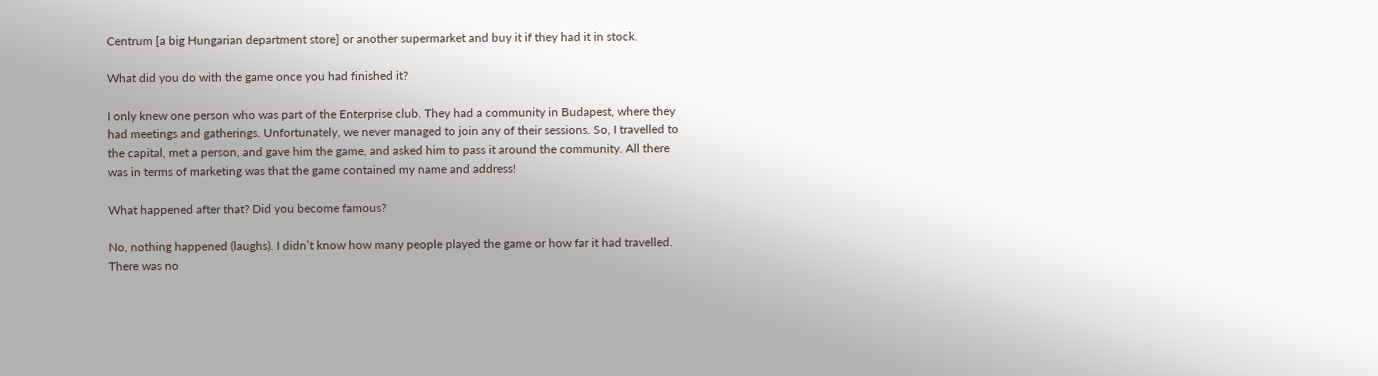Centrum [a big Hungarian department store] or another supermarket and buy it if they had it in stock.

What did you do with the game once you had finished it?

I only knew one person who was part of the Enterprise club. They had a community in Budapest, where they had meetings and gatherings. Unfortunately, we never managed to join any of their sessions. So, I travelled to the capital, met a person, and gave him the game, and asked him to pass it around the community. All there was in terms of marketing was that the game contained my name and address!

What happened after that? Did you become famous?

No, nothing happened (laughs). I didn’t know how many people played the game or how far it had travelled. There was no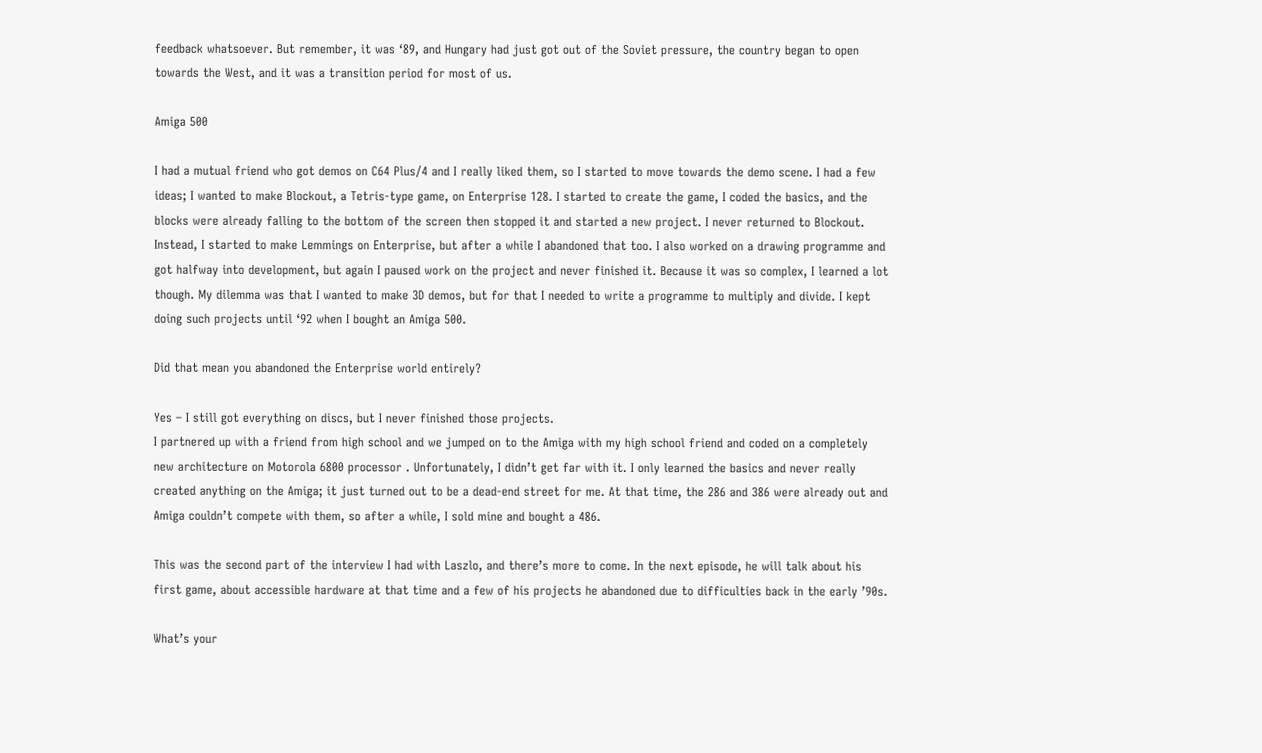feedback whatsoever. But remember, it was ‘89, and Hungary had just got out of the Soviet pressure, the country began to open towards the West, and it was a transition period for most of us.

Amiga 500

I had a mutual friend who got demos on C64 Plus/4 and I really liked them, so I started to move towards the demo scene. I had a few ideas; I wanted to make Blockout, a Tetris-type game, on Enterprise 128. I started to create the game, I coded the basics, and the blocks were already falling to the bottom of the screen then stopped it and started a new project. I never returned to Blockout. Instead, I started to make Lemmings on Enterprise, but after a while I abandoned that too. I also worked on a drawing programme and got halfway into development, but again I paused work on the project and never finished it. Because it was so complex, I learned a lot though. My dilemma was that I wanted to make 3D demos, but for that I needed to write a programme to multiply and divide. I kept doing such projects until ‘92 when I bought an Amiga 500.

Did that mean you abandoned the Enterprise world entirely?

Yes – I still got everything on discs, but I never finished those projects.
I partnered up with a friend from high school and we jumped on to the Amiga with my high school friend and coded on a completely new architecture on Motorola 6800 processor . Unfortunately, I didn’t get far with it. I only learned the basics and never really created anything on the Amiga; it just turned out to be a dead-end street for me. At that time, the 286 and 386 were already out and Amiga couldn’t compete with them, so after a while, I sold mine and bought a 486.

This was the second part of the interview I had with Laszlo, and there’s more to come. In the next episode, he will talk about his first game, about accessible hardware at that time and a few of his projects he abandoned due to difficulties back in the early ’90s.

What’s your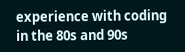experience with coding in the 80s and 90s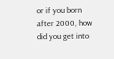or if you born after 2000, how did you get into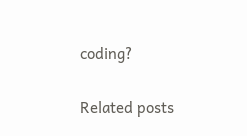coding?

Related posts